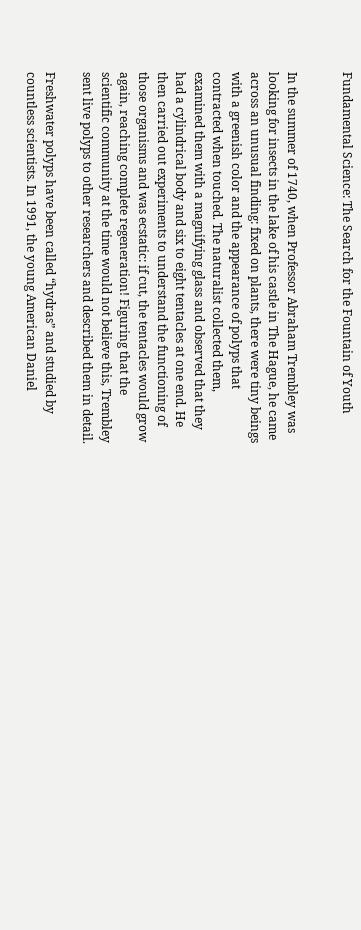Fundamental Science: The Search for the Fountain of Youth


In the summer of 1740, when Professor Abraham Trembley was looking for insects in the lake of his castle in The Hague, he came across an unusual finding: fixed on plants, there were tiny beings with a greenish color and the appearance of polyps that contracted when touched. The naturalist collected them, examined them with a magnifying glass and observed that they had a cylindrical body and six to eight tentacles at one end. He then carried out experiments to understand the functioning of those organisms and was ecstatic: if cut, the tentacles would grow again, reaching complete regeneration! Figuring that the scientific community at the time would not believe this, Trembley sent live polyps to other researchers and described them in detail.

Freshwater polyps have been called “hydras” and studied by countless scientists. In 1991, the young American Daniel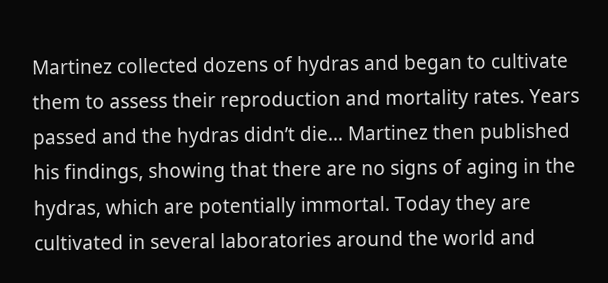Martinez collected dozens of hydras and began to cultivate them to assess their reproduction and mortality rates. Years passed and the hydras didn’t die… Martinez then published his findings, showing that there are no signs of aging in the hydras, which are potentially immortal. Today they are cultivated in several laboratories around the world and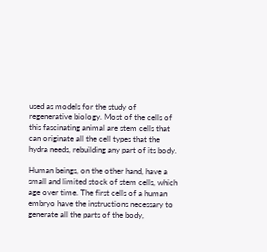used as models for the study of regenerative biology. Most of the cells of this fascinating animal are stem cells that can originate all the cell types that the hydra needs, rebuilding any part of its body.

Human beings, on the other hand, have a small and limited stock of stem cells, which age over time. The first cells of a human embryo have the instructions necessary to generate all the parts of the body,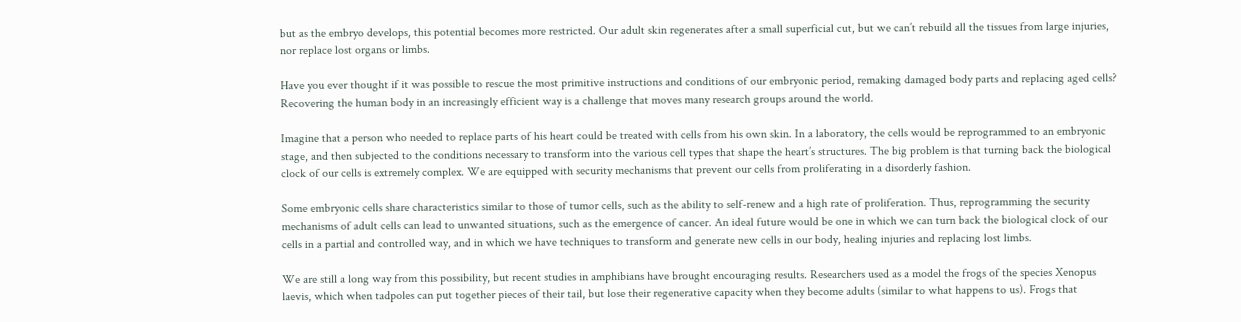but as the embryo develops, this potential becomes more restricted. Our adult skin regenerates after a small superficial cut, but we can’t rebuild all the tissues from large injuries, nor replace lost organs or limbs.

Have you ever thought if it was possible to rescue the most primitive instructions and conditions of our embryonic period, remaking damaged body parts and replacing aged cells? Recovering the human body in an increasingly efficient way is a challenge that moves many research groups around the world.

Imagine that a person who needed to replace parts of his heart could be treated with cells from his own skin. In a laboratory, the cells would be reprogrammed to an embryonic stage, and then subjected to the conditions necessary to transform into the various cell types that shape the heart’s structures. The big problem is that turning back the biological clock of our cells is extremely complex. We are equipped with security mechanisms that prevent our cells from proliferating in a disorderly fashion.

Some embryonic cells share characteristics similar to those of tumor cells, such as the ability to self-renew and a high rate of proliferation. Thus, reprogramming the security mechanisms of adult cells can lead to unwanted situations, such as the emergence of cancer. An ideal future would be one in which we can turn back the biological clock of our cells in a partial and controlled way, and in which we have techniques to transform and generate new cells in our body, healing injuries and replacing lost limbs.

We are still a long way from this possibility, but recent studies in amphibians have brought encouraging results. Researchers used as a model the frogs of the species Xenopus laevis, which when tadpoles can put together pieces of their tail, but lose their regenerative capacity when they become adults (similar to what happens to us). Frogs that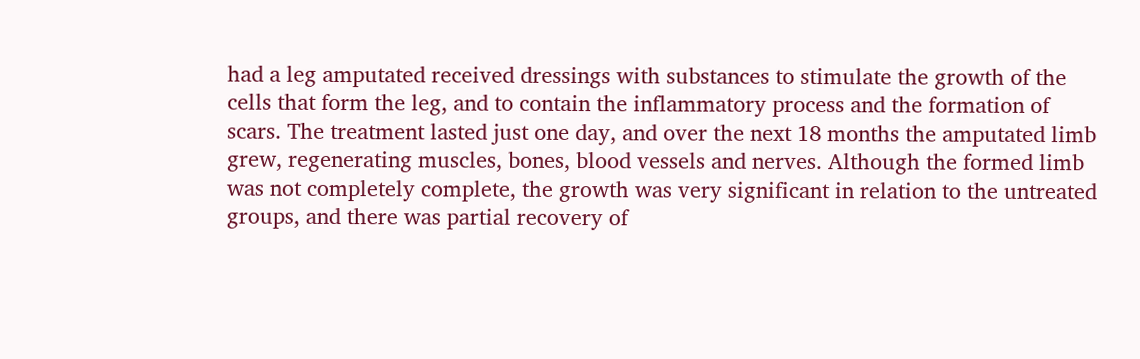had a leg amputated received dressings with substances to stimulate the growth of the cells that form the leg, and to contain the inflammatory process and the formation of scars. The treatment lasted just one day, and over the next 18 months the amputated limb grew, regenerating muscles, bones, blood vessels and nerves. Although the formed limb was not completely complete, the growth was very significant in relation to the untreated groups, and there was partial recovery of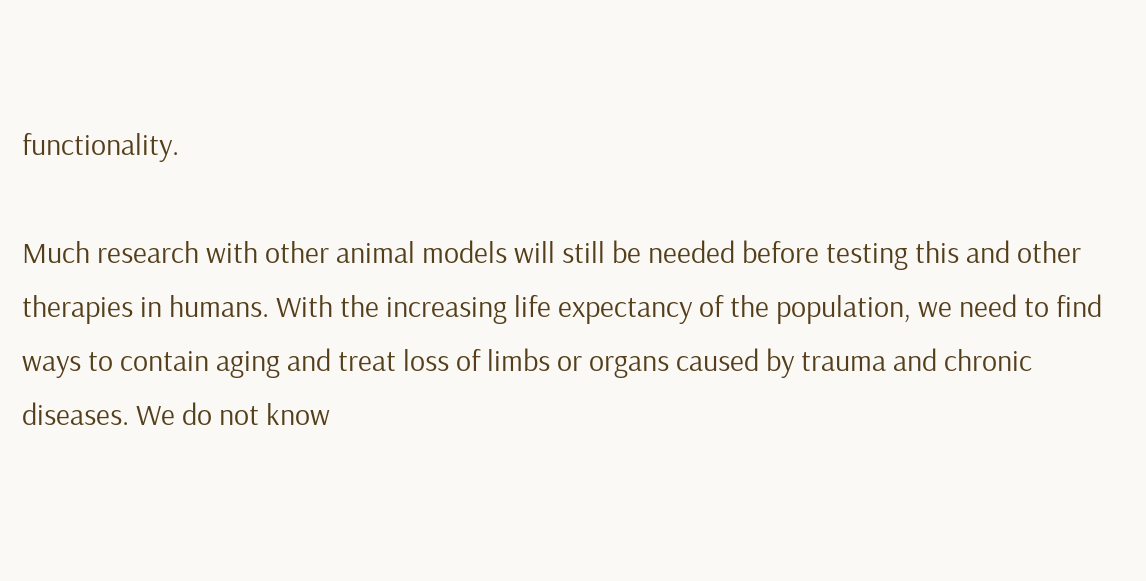functionality.

Much research with other animal models will still be needed before testing this and other therapies in humans. With the increasing life expectancy of the population, we need to find ways to contain aging and treat loss of limbs or organs caused by trauma and chronic diseases. We do not know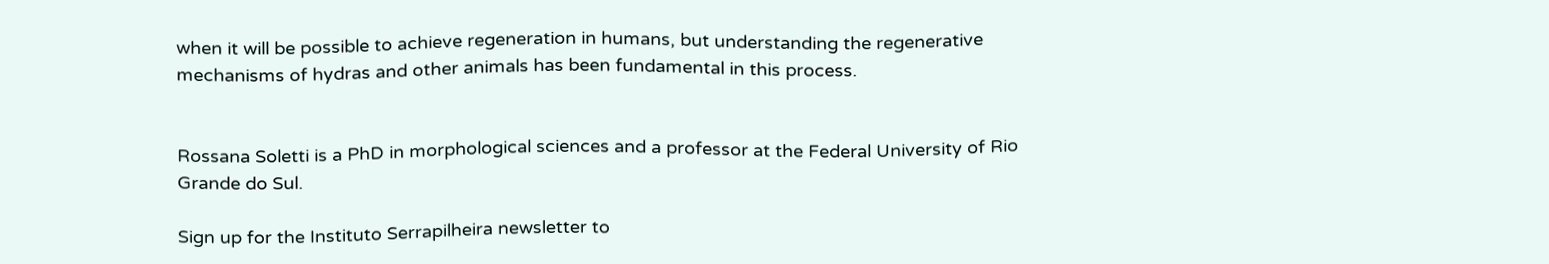when it will be possible to achieve regeneration in humans, but understanding the regenerative mechanisms of hydras and other animals has been fundamental in this process.


Rossana Soletti is a PhD in morphological sciences and a professor at the Federal University of Rio Grande do Sul.

Sign up for the Instituto Serrapilheira newsletter to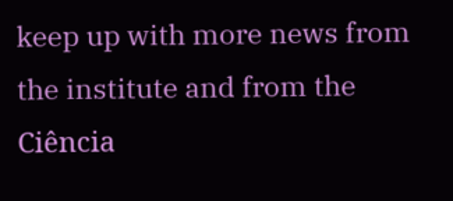keep up with more news from the institute and from the Ciência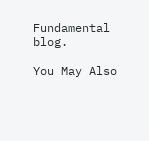Fundamental blog.

You May Also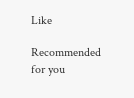Like

Recommended for you